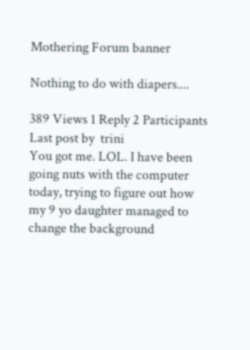Mothering Forum banner

Nothing to do with diapers....

389 Views 1 Reply 2 Participants Last post by  trini
You got me. LOL. I have been going nuts with the computer today, trying to figure out how my 9 yo daughter managed to change the background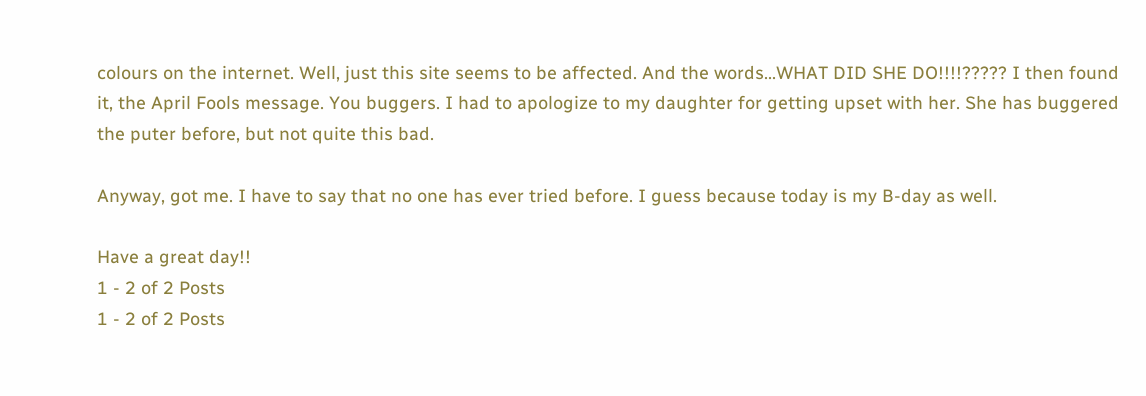colours on the internet. Well, just this site seems to be affected. And the words...WHAT DID SHE DO!!!!????? I then found it, the April Fools message. You buggers. I had to apologize to my daughter for getting upset with her. She has buggered the puter before, but not quite this bad.

Anyway, got me. I have to say that no one has ever tried before. I guess because today is my B-day as well.

Have a great day!!
1 - 2 of 2 Posts
1 - 2 of 2 Posts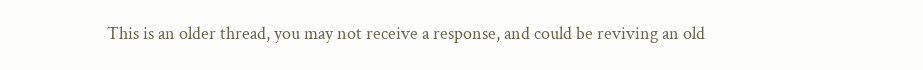This is an older thread, you may not receive a response, and could be reviving an old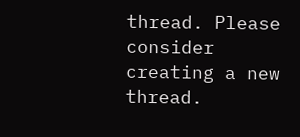thread. Please consider creating a new thread.